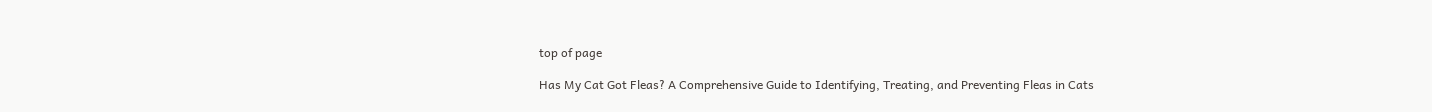top of page

Has My Cat Got Fleas? A Comprehensive Guide to Identifying, Treating, and Preventing Fleas in Cats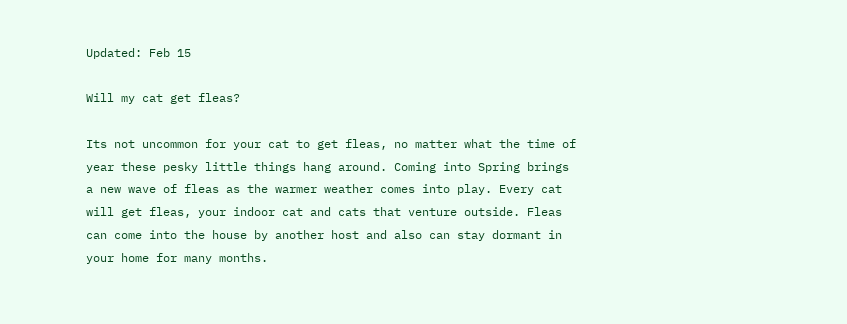Updated: Feb 15

Will my cat get fleas?

Its not uncommon for your cat to get fleas, no matter what the time of year these pesky little things hang around. Coming into Spring brings a new wave of fleas as the warmer weather comes into play. Every cat will get fleas, your indoor cat and cats that venture outside. Fleas can come into the house by another host and also can stay dormant in your home for many months.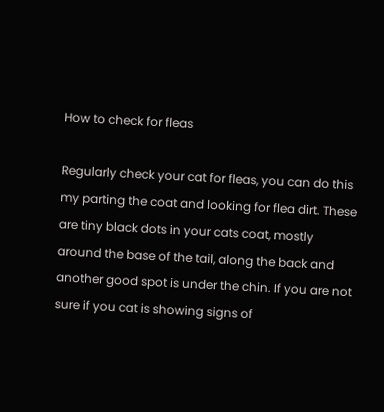How to check for fleas

Regularly check your cat for fleas, you can do this my parting the coat and looking for flea dirt. These are tiny black dots in your cats coat, mostly around the base of the tail, along the back and another good spot is under the chin. If you are not sure if you cat is showing signs of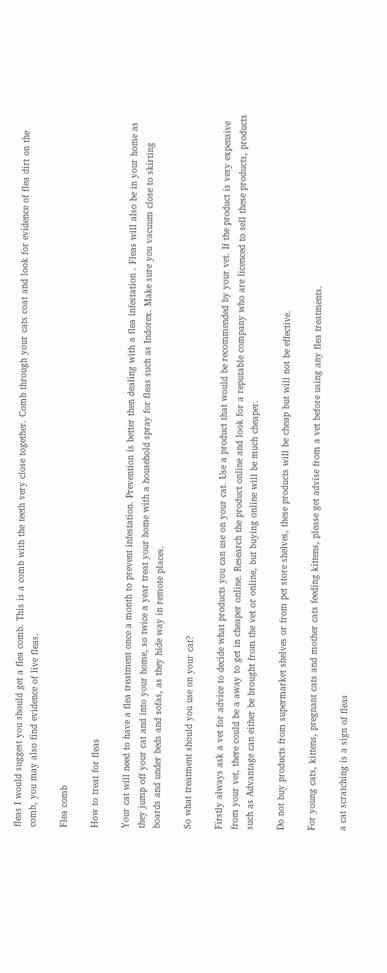fleas I would suggest you should get a flea comb. This is a comb with the teeth very close together. Comb through your cats coat and look for evidence of flea dirt on the comb, you may also find evidence of live fleas.

Flea comb

How to treat for fleas

Your cat will need to have a flea treatment once a month to prevent infestation. Prevention is better then dealing with a flea infestation . Fleas will also be in your home as they jump off your cat and into your home, so twice a year treat your home with a household spray for fleas such as Indorex. Make sure you vacuum close to skirting boards and under beds and sofas, as they hide way in remote places.

So what treatment should you use on your cat?

Firstly always ask a vet for advice to decide what products you can use on your cat. Use a product that would be recommended by your vet. If the product is very expensive from your vet, there could be a away to get in cheaper online. Research the product online and look for a reputable company who are licenced to sell these products, products such as Advantage can either be brought from the vet or online, but buying online will be much cheaper.

Do not buy products from supermarket shelves or from pet store shelves, these products will be cheap but will not be effective.

For young cats, kittens, pregnant cats and mother cats feeding kittens, please get advise from a vet before using any flea treatments.

a cat scratching is a sign of fleas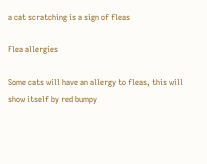a cat scratching is a sign of fleas

Flea allergies

Some cats will have an allergy to fleas, this will show itself by red bumpy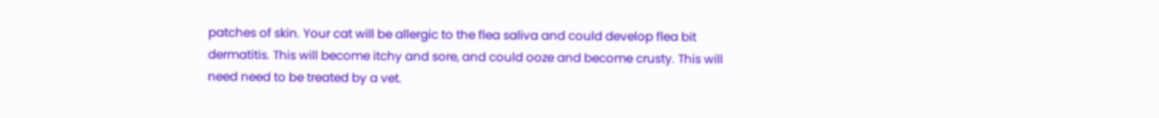patches of skin. Your cat will be allergic to the flea saliva and could develop flea bit dermatitis. This will become itchy and sore, and could ooze and become crusty. This will need need to be treated by a vet.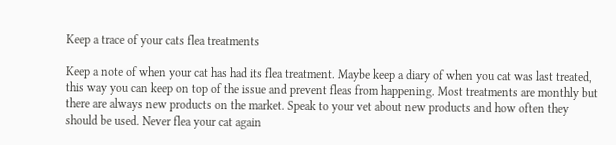Keep a trace of your cats flea treatments

Keep a note of when your cat has had its flea treatment. Maybe keep a diary of when you cat was last treated, this way you can keep on top of the issue and prevent fleas from happening. Most treatments are monthly but there are always new products on the market. Speak to your vet about new products and how often they should be used. Never flea your cat again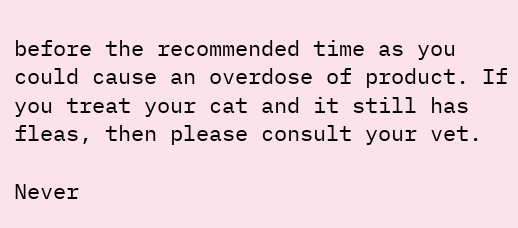before the recommended time as you could cause an overdose of product. If you treat your cat and it still has fleas, then please consult your vet.

Never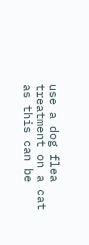use a dog flea treatment on a cat as this can be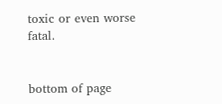toxic or even worse fatal.


bottom of page